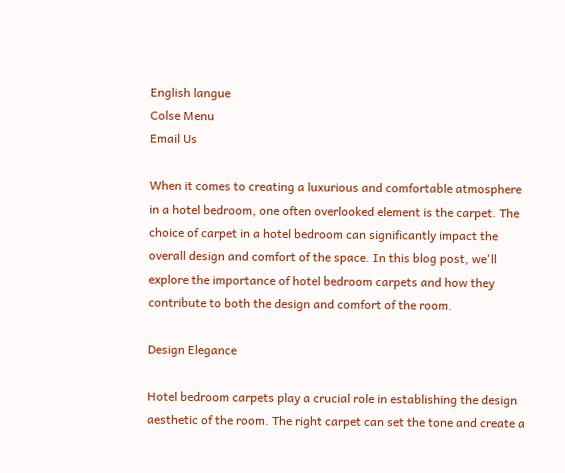English langue
Colse Menu
Email Us

When it comes to creating a luxurious and comfortable atmosphere in a hotel bedroom, one often overlooked element is the carpet. The choice of carpet in a hotel bedroom can significantly impact the overall design and comfort of the space. In this blog post, we'll explore the importance of hotel bedroom carpets and how they contribute to both the design and comfort of the room.

Design Elegance

Hotel bedroom carpets play a crucial role in establishing the design aesthetic of the room. The right carpet can set the tone and create a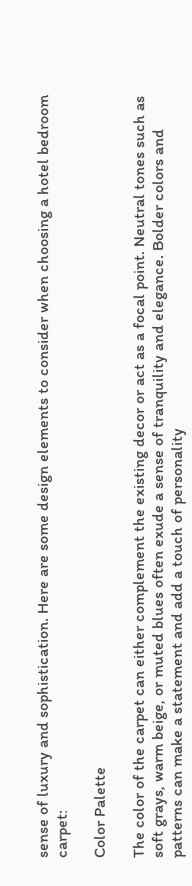sense of luxury and sophistication. Here are some design elements to consider when choosing a hotel bedroom carpet:

Color Palette

The color of the carpet can either complement the existing decor or act as a focal point. Neutral tones such as soft grays, warm beige, or muted blues often exude a sense of tranquility and elegance. Bolder colors and patterns can make a statement and add a touch of personality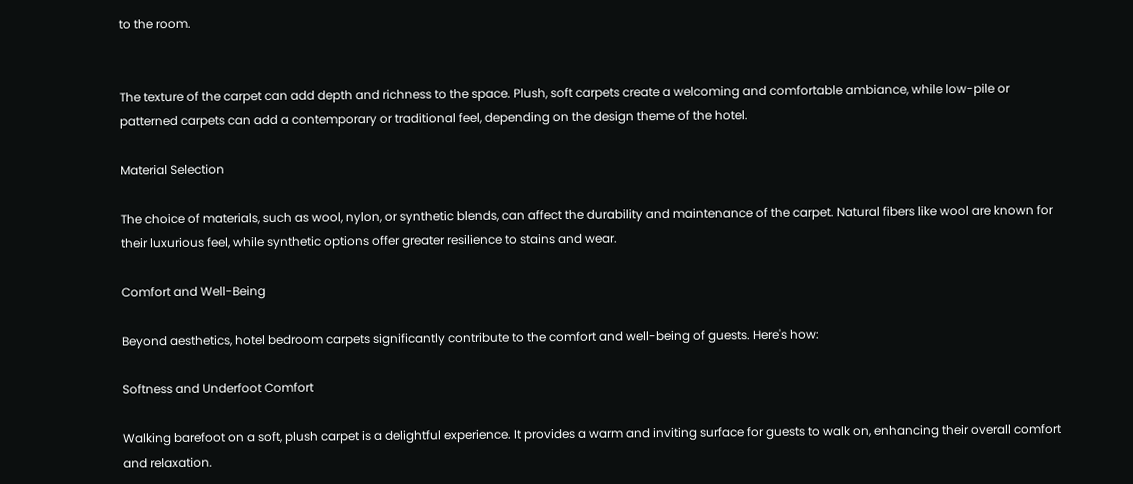to the room.


The texture of the carpet can add depth and richness to the space. Plush, soft carpets create a welcoming and comfortable ambiance, while low-pile or patterned carpets can add a contemporary or traditional feel, depending on the design theme of the hotel.

Material Selection

The choice of materials, such as wool, nylon, or synthetic blends, can affect the durability and maintenance of the carpet. Natural fibers like wool are known for their luxurious feel, while synthetic options offer greater resilience to stains and wear.

Comfort and Well-Being

Beyond aesthetics, hotel bedroom carpets significantly contribute to the comfort and well-being of guests. Here's how:

Softness and Underfoot Comfort

Walking barefoot on a soft, plush carpet is a delightful experience. It provides a warm and inviting surface for guests to walk on, enhancing their overall comfort and relaxation.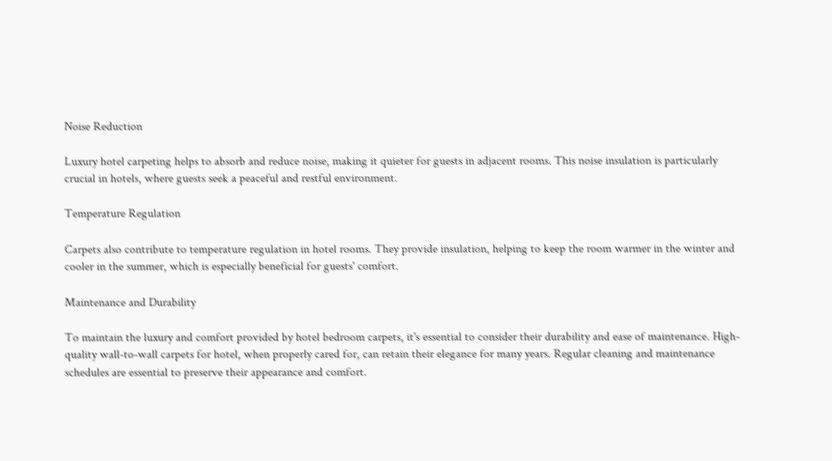Noise Reduction

Luxury hotel carpeting helps to absorb and reduce noise, making it quieter for guests in adjacent rooms. This noise insulation is particularly crucial in hotels, where guests seek a peaceful and restful environment.

Temperature Regulation

Carpets also contribute to temperature regulation in hotel rooms. They provide insulation, helping to keep the room warmer in the winter and cooler in the summer, which is especially beneficial for guests' comfort.

Maintenance and Durability

To maintain the luxury and comfort provided by hotel bedroom carpets, it's essential to consider their durability and ease of maintenance. High-quality wall-to-wall carpets for hotel, when properly cared for, can retain their elegance for many years. Regular cleaning and maintenance schedules are essential to preserve their appearance and comfort.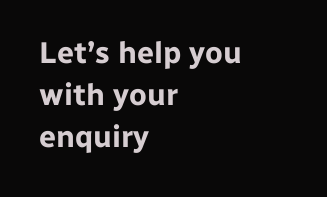Let’s help you with your enquiry